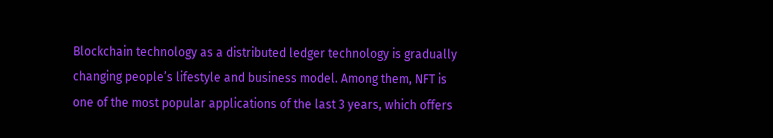Blockchain technology as a distributed ledger technology is gradually changing people’s lifestyle and business model. Among them, NFT is one of the most popular applications of the last 3 years, which offers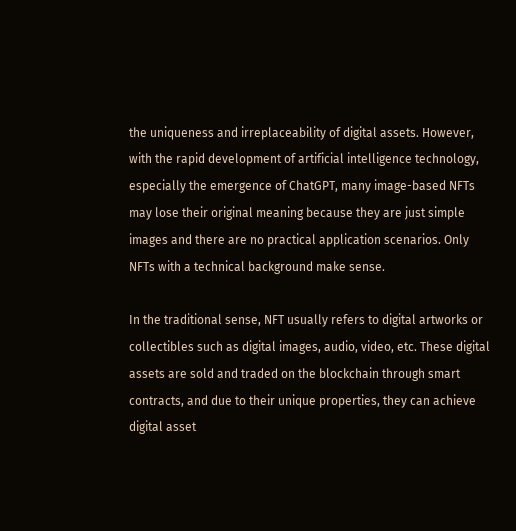the uniqueness and irreplaceability of digital assets. However, with the rapid development of artificial intelligence technology, especially the emergence of ChatGPT, many image-based NFTs may lose their original meaning because they are just simple images and there are no practical application scenarios. Only NFTs with a technical background make sense.

In the traditional sense, NFT usually refers to digital artworks or collectibles such as digital images, audio, video, etc. These digital assets are sold and traded on the blockchain through smart contracts, and due to their unique properties, they can achieve digital asset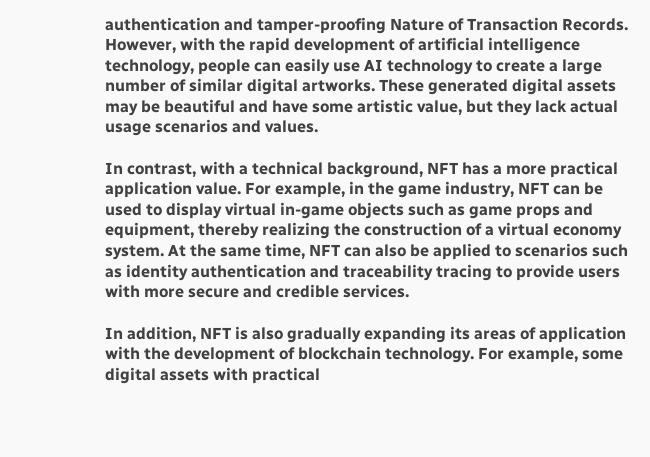authentication and tamper-proofing Nature of Transaction Records. However, with the rapid development of artificial intelligence technology, people can easily use AI technology to create a large number of similar digital artworks. These generated digital assets may be beautiful and have some artistic value, but they lack actual usage scenarios and values.

In contrast, with a technical background, NFT has a more practical application value. For example, in the game industry, NFT can be used to display virtual in-game objects such as game props and equipment, thereby realizing the construction of a virtual economy system. At the same time, NFT can also be applied to scenarios such as identity authentication and traceability tracing to provide users with more secure and credible services.

In addition, NFT is also gradually expanding its areas of application with the development of blockchain technology. For example, some digital assets with practical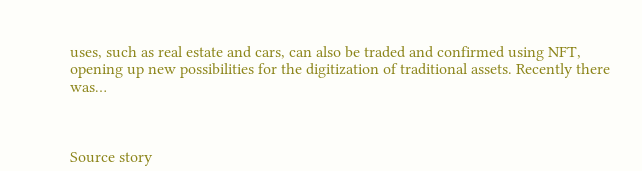uses, such as real estate and cars, can also be traded and confirmed using NFT, opening up new possibilities for the digitization of traditional assets. Recently there was…



Source story